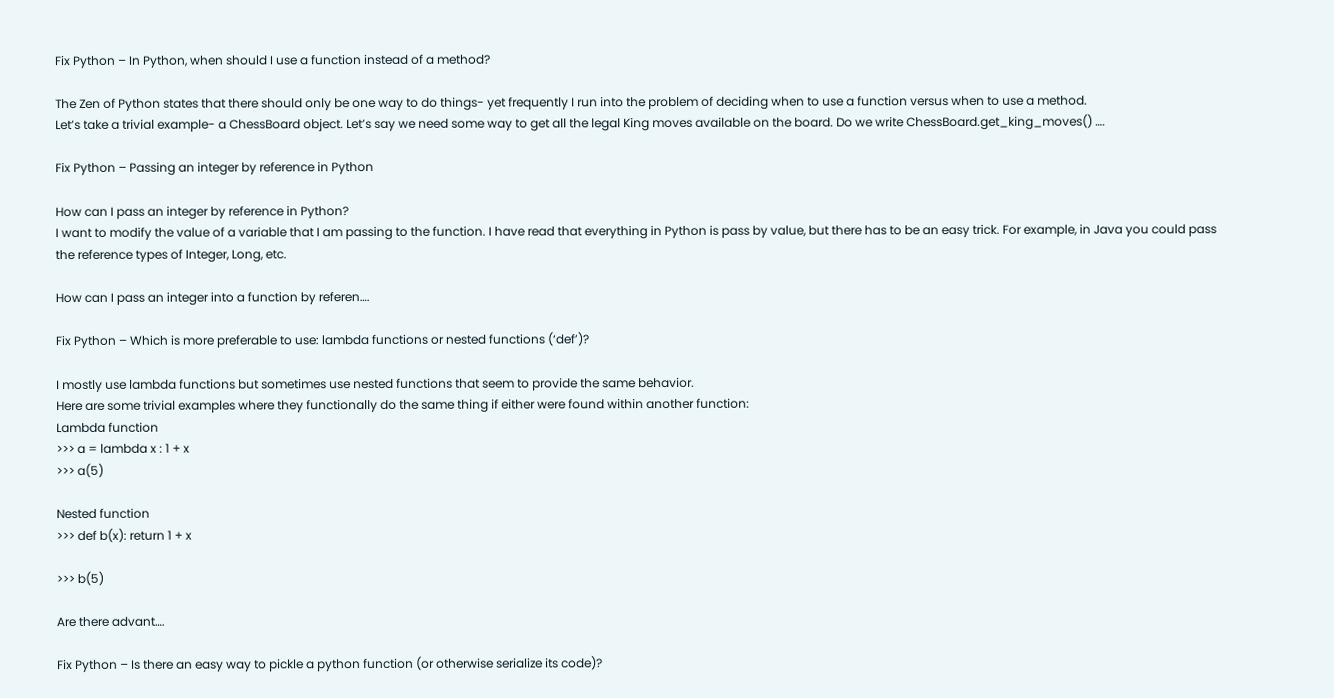Fix Python – In Python, when should I use a function instead of a method?

The Zen of Python states that there should only be one way to do things- yet frequently I run into the problem of deciding when to use a function versus when to use a method.
Let’s take a trivial example- a ChessBoard object. Let’s say we need some way to get all the legal King moves available on the board. Do we write ChessBoard.get_king_moves() ….

Fix Python – Passing an integer by reference in Python

How can I pass an integer by reference in Python?
I want to modify the value of a variable that I am passing to the function. I have read that everything in Python is pass by value, but there has to be an easy trick. For example, in Java you could pass the reference types of Integer, Long, etc.

How can I pass an integer into a function by referen….

Fix Python – Which is more preferable to use: lambda functions or nested functions (‘def’)?

I mostly use lambda functions but sometimes use nested functions that seem to provide the same behavior.
Here are some trivial examples where they functionally do the same thing if either were found within another function:
Lambda function
>>> a = lambda x : 1 + x
>>> a(5)

Nested function
>>> def b(x): return 1 + x

>>> b(5)

Are there advant….

Fix Python – Is there an easy way to pickle a python function (or otherwise serialize its code)?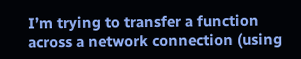I’m trying to transfer a function across a network connection (using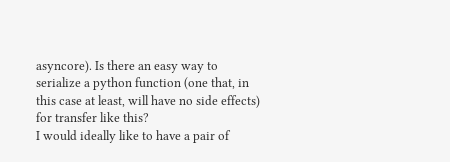asyncore). Is there an easy way to serialize a python function (one that, in this case at least, will have no side effects) for transfer like this?
I would ideally like to have a pair of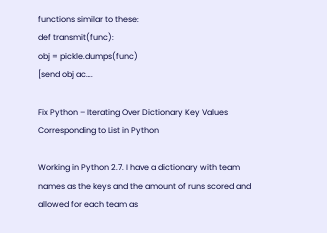functions similar to these:
def transmit(func):
obj = pickle.dumps(func)
[send obj ac….

Fix Python – Iterating Over Dictionary Key Values Corresponding to List in Python

Working in Python 2.7. I have a dictionary with team names as the keys and the amount of runs scored and allowed for each team as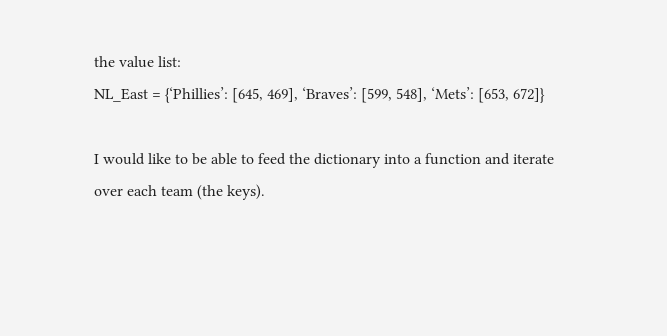the value list:
NL_East = {‘Phillies’: [645, 469], ‘Braves’: [599, 548], ‘Mets’: [653, 672]}

I would like to be able to feed the dictionary into a function and iterate over each team (the keys).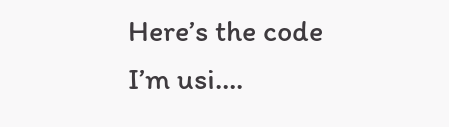Here’s the code I’m usi….